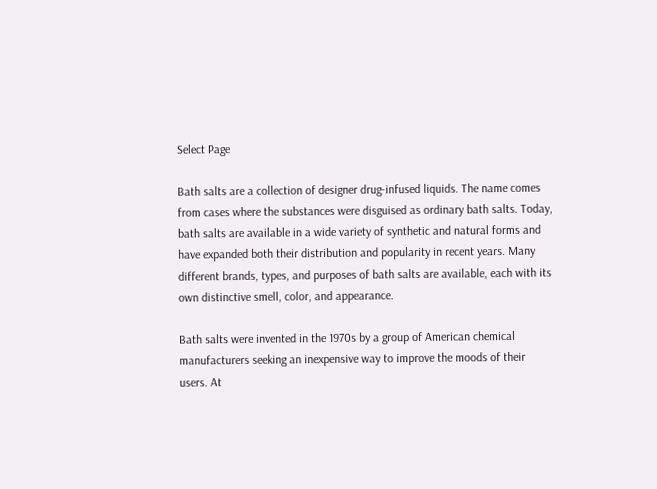Select Page

Bath salts are a collection of designer drug-infused liquids. The name comes from cases where the substances were disguised as ordinary bath salts. Today, bath salts are available in a wide variety of synthetic and natural forms and have expanded both their distribution and popularity in recent years. Many different brands, types, and purposes of bath salts are available, each with its own distinctive smell, color, and appearance.

Bath salts were invented in the 1970s by a group of American chemical manufacturers seeking an inexpensive way to improve the moods of their users. At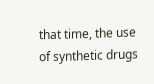that time, the use of synthetic drugs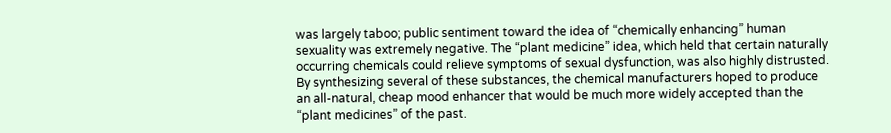was largely taboo; public sentiment toward the idea of “chemically enhancing” human sexuality was extremely negative. The “plant medicine” idea, which held that certain naturally occurring chemicals could relieve symptoms of sexual dysfunction, was also highly distrusted. By synthesizing several of these substances, the chemical manufacturers hoped to produce an all-natural, cheap mood enhancer that would be much more widely accepted than the “plant medicines” of the past.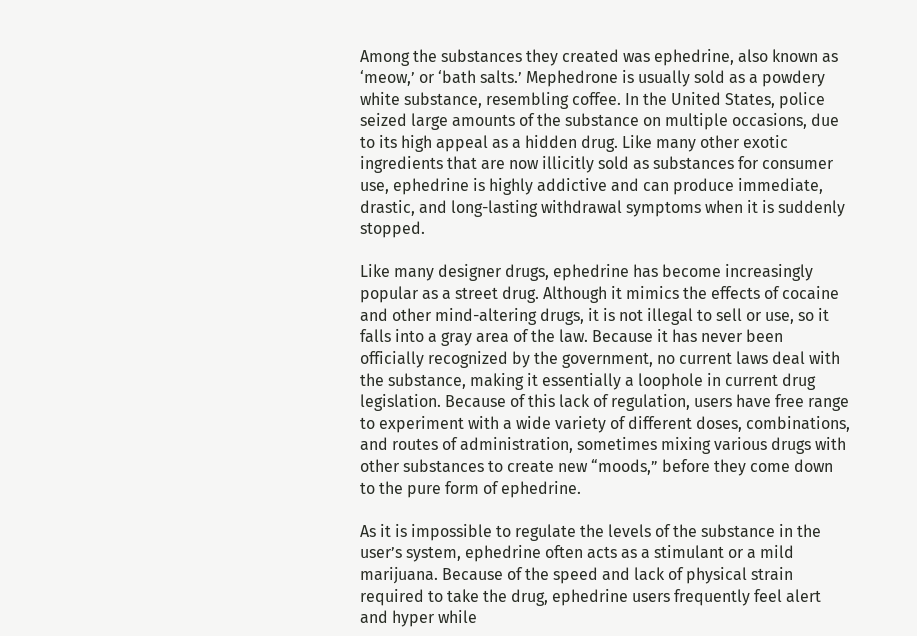Among the substances they created was ephedrine, also known as ‘meow,’ or ‘bath salts.’ Mephedrone is usually sold as a powdery white substance, resembling coffee. In the United States, police seized large amounts of the substance on multiple occasions, due to its high appeal as a hidden drug. Like many other exotic ingredients that are now illicitly sold as substances for consumer use, ephedrine is highly addictive and can produce immediate, drastic, and long-lasting withdrawal symptoms when it is suddenly stopped.

Like many designer drugs, ephedrine has become increasingly popular as a street drug. Although it mimics the effects of cocaine and other mind-altering drugs, it is not illegal to sell or use, so it falls into a gray area of the law. Because it has never been officially recognized by the government, no current laws deal with the substance, making it essentially a loophole in current drug legislation. Because of this lack of regulation, users have free range to experiment with a wide variety of different doses, combinations, and routes of administration, sometimes mixing various drugs with other substances to create new “moods,” before they come down to the pure form of ephedrine.

As it is impossible to regulate the levels of the substance in the user’s system, ephedrine often acts as a stimulant or a mild marijuana. Because of the speed and lack of physical strain required to take the drug, ephedrine users frequently feel alert and hyper while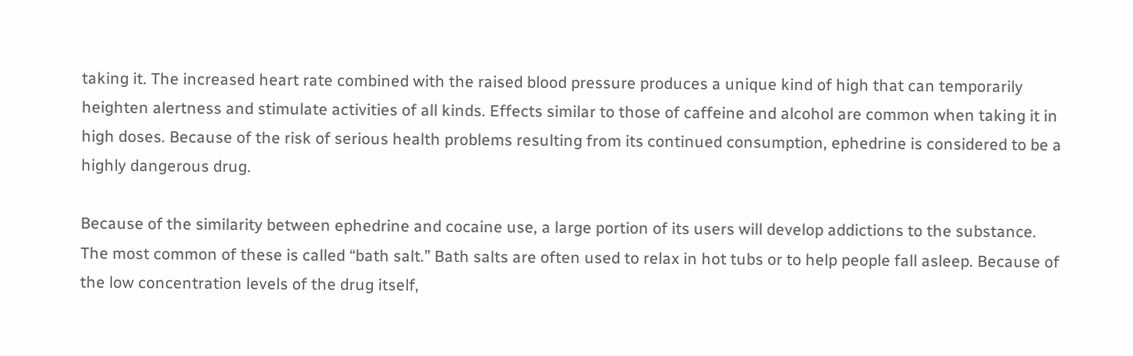taking it. The increased heart rate combined with the raised blood pressure produces a unique kind of high that can temporarily heighten alertness and stimulate activities of all kinds. Effects similar to those of caffeine and alcohol are common when taking it in high doses. Because of the risk of serious health problems resulting from its continued consumption, ephedrine is considered to be a highly dangerous drug.

Because of the similarity between ephedrine and cocaine use, a large portion of its users will develop addictions to the substance. The most common of these is called “bath salt.” Bath salts are often used to relax in hot tubs or to help people fall asleep. Because of the low concentration levels of the drug itself,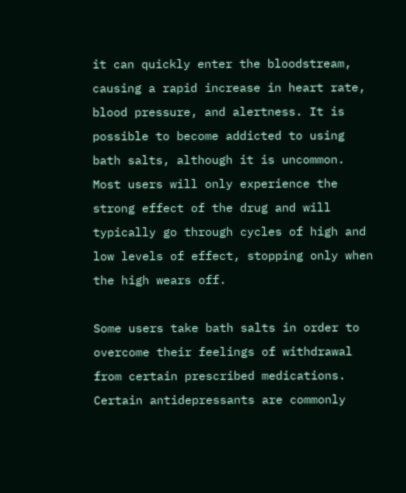it can quickly enter the bloodstream, causing a rapid increase in heart rate, blood pressure, and alertness. It is possible to become addicted to using bath salts, although it is uncommon. Most users will only experience the strong effect of the drug and will typically go through cycles of high and low levels of effect, stopping only when the high wears off.

Some users take bath salts in order to overcome their feelings of withdrawal from certain prescribed medications. Certain antidepressants are commonly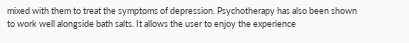mixed with them to treat the symptoms of depression. Psychotherapy has also been shown to work well alongside bath salts. It allows the user to enjoy the experience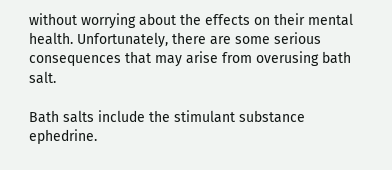without worrying about the effects on their mental health. Unfortunately, there are some serious consequences that may arise from overusing bath salt.

Bath salts include the stimulant substance ephedrine.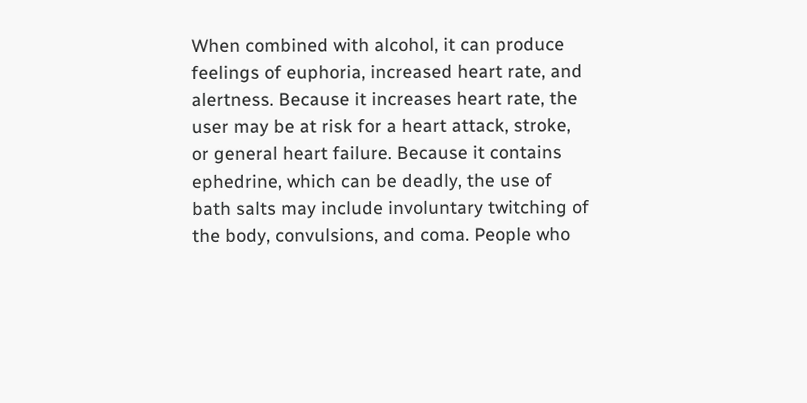When combined with alcohol, it can produce feelings of euphoria, increased heart rate, and alertness. Because it increases heart rate, the user may be at risk for a heart attack, stroke, or general heart failure. Because it contains ephedrine, which can be deadly, the use of bath salts may include involuntary twitching of the body, convulsions, and coma. People who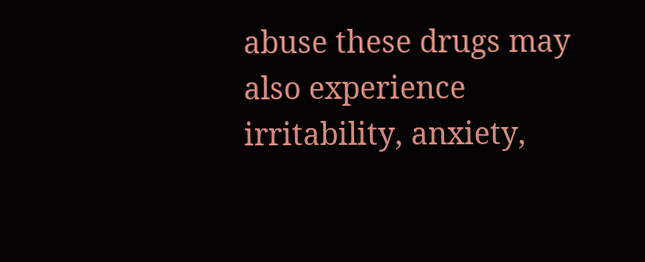abuse these drugs may also experience irritability, anxiety,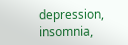depression, insomnia,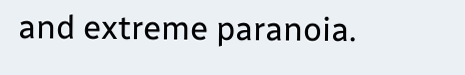and extreme paranoia.